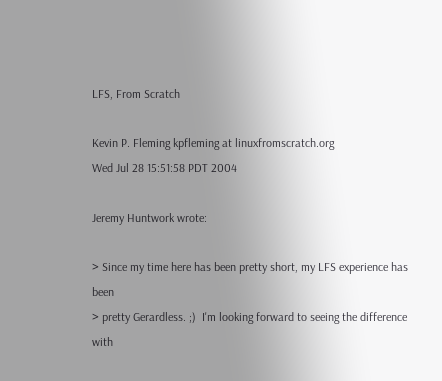LFS, From Scratch

Kevin P. Fleming kpfleming at linuxfromscratch.org
Wed Jul 28 15:51:58 PDT 2004

Jeremy Huntwork wrote:

> Since my time here has been pretty short, my LFS experience has been
> pretty Gerardless. ;)  I'm looking forward to seeing the difference with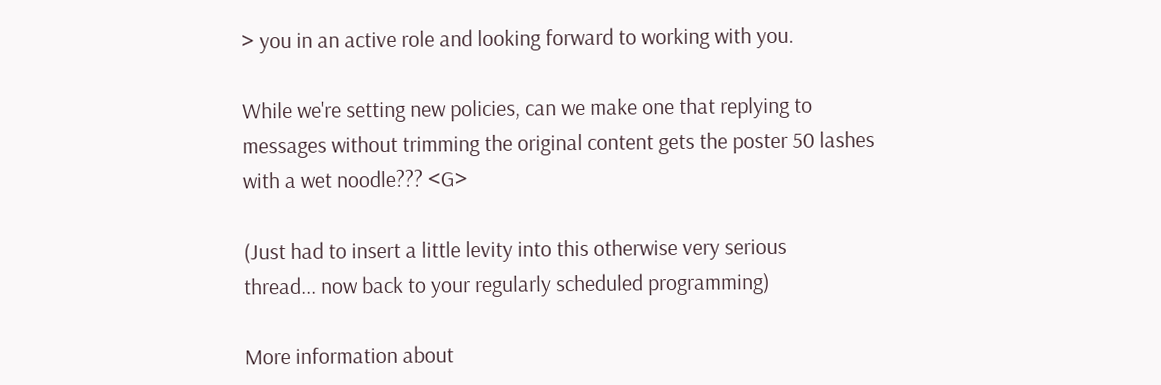> you in an active role and looking forward to working with you.

While we're setting new policies, can we make one that replying to
messages without trimming the original content gets the poster 50 lashes
with a wet noodle??? <G>

(Just had to insert a little levity into this otherwise very serious
thread... now back to your regularly scheduled programming)

More information about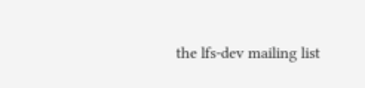the lfs-dev mailing list